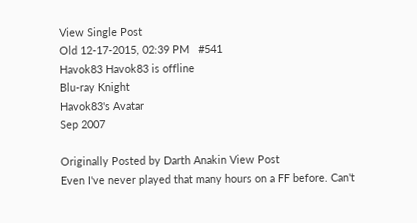View Single Post
Old 12-17-2015, 02:39 PM   #541
Havok83 Havok83 is offline
Blu-ray Knight
Havok83's Avatar
Sep 2007

Originally Posted by Darth Anakin View Post
Even I've never played that many hours on a FF before. Can't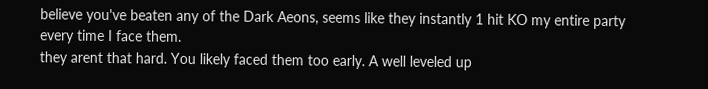believe you've beaten any of the Dark Aeons, seems like they instantly 1 hit KO my entire party every time I face them.
they arent that hard. You likely faced them too early. A well leveled up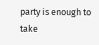party is enough to take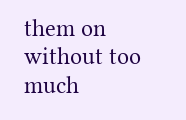them on without too much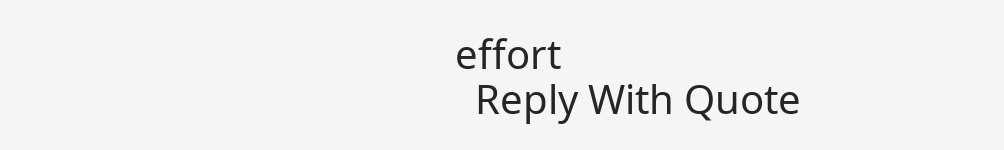effort
  Reply With Quote